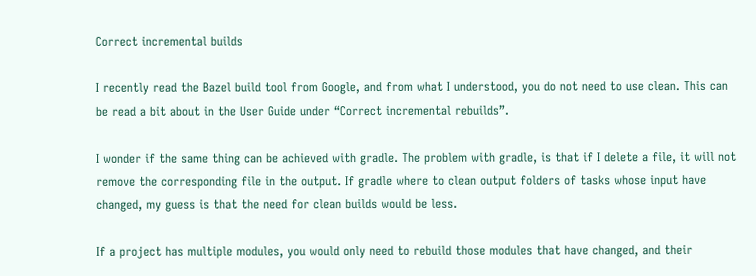Correct incremental builds

I recently read the Bazel build tool from Google, and from what I understood, you do not need to use clean. This can be read a bit about in the User Guide under “Correct incremental rebuilds”.

I wonder if the same thing can be achieved with gradle. The problem with gradle, is that if I delete a file, it will not remove the corresponding file in the output. If gradle where to clean output folders of tasks whose input have changed, my guess is that the need for clean builds would be less.

If a project has multiple modules, you would only need to rebuild those modules that have changed, and their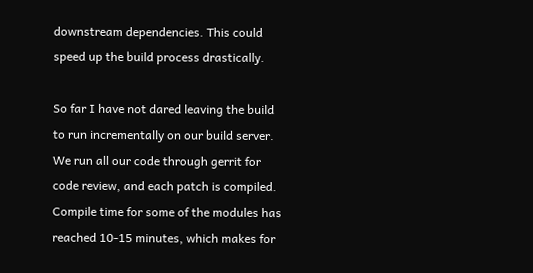downstream dependencies. This could speed up the build process drastically.

So far I have not dared leaving the build to run incrementally on our build server. We run all our code through gerrit for code review, and each patch is compiled. Compile time for some of the modules has reached 10-15 minutes, which makes for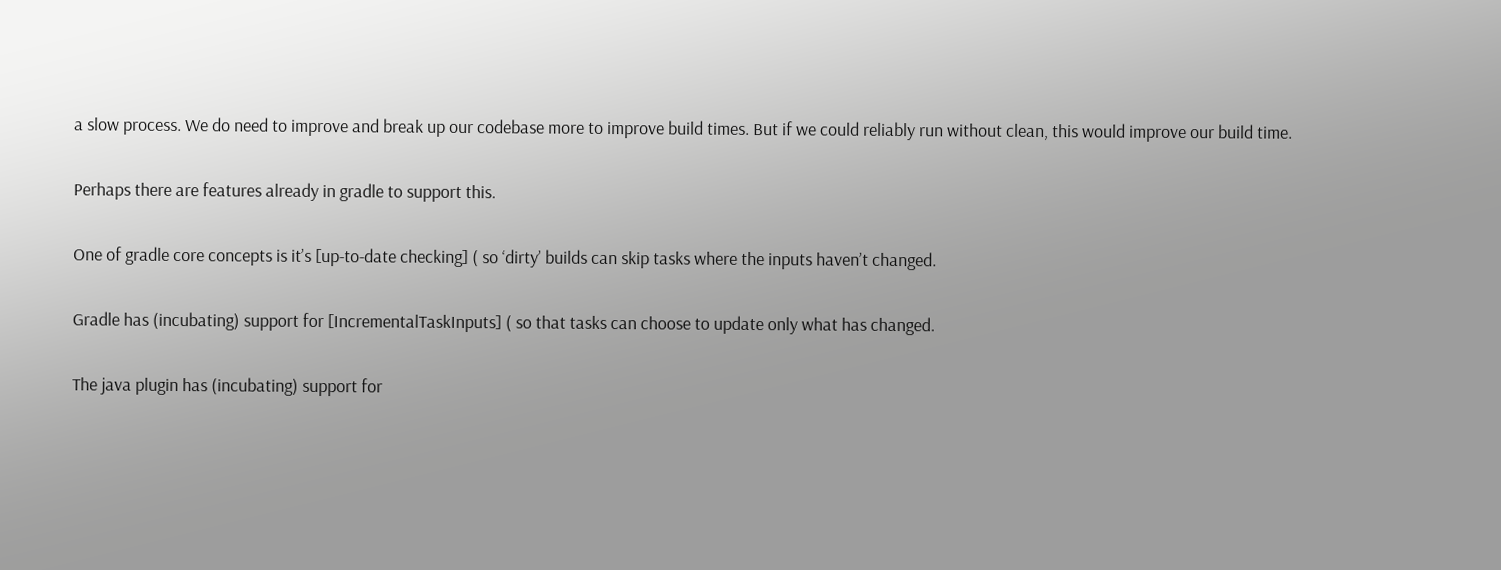a slow process. We do need to improve and break up our codebase more to improve build times. But if we could reliably run without clean, this would improve our build time.

Perhaps there are features already in gradle to support this.

One of gradle core concepts is it’s [up-to-date checking] ( so ‘dirty’ builds can skip tasks where the inputs haven’t changed.

Gradle has (incubating) support for [IncrementalTaskInputs] ( so that tasks can choose to update only what has changed.

The java plugin has (incubating) support for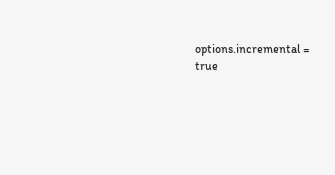options.incremental = true